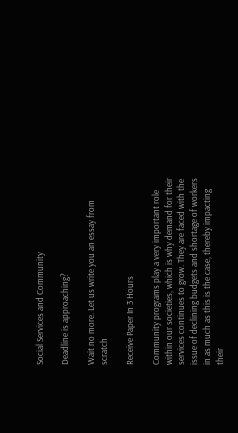Social Services and Community

Deadline is approaching?

Wait no more. Let us write you an essay from scratch

Receive Paper In 3 Hours

Community programs play a very important role within our societies, which is why demand for their services continues to grow. They are faced with the issue of declining budgets and shortage of workers in as much as this is the case, thereby impacting their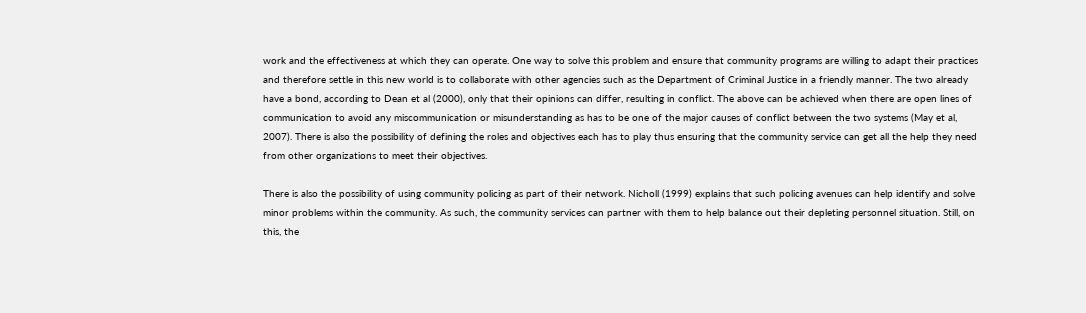work and the effectiveness at which they can operate. One way to solve this problem and ensure that community programs are willing to adapt their practices and therefore settle in this new world is to collaborate with other agencies such as the Department of Criminal Justice in a friendly manner. The two already have a bond, according to Dean et al (2000), only that their opinions can differ, resulting in conflict. The above can be achieved when there are open lines of communication to avoid any miscommunication or misunderstanding as has to be one of the major causes of conflict between the two systems (May et al, 2007). There is also the possibility of defining the roles and objectives each has to play thus ensuring that the community service can get all the help they need from other organizations to meet their objectives.

There is also the possibility of using community policing as part of their network. Nicholl (1999) explains that such policing avenues can help identify and solve minor problems within the community. As such, the community services can partner with them to help balance out their depleting personnel situation. Still, on this, the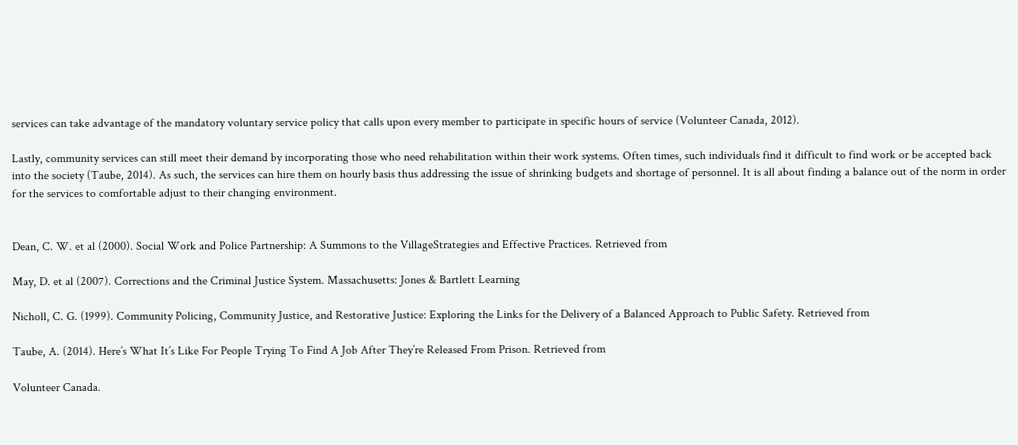services can take advantage of the mandatory voluntary service policy that calls upon every member to participate in specific hours of service (Volunteer Canada, 2012).

Lastly, community services can still meet their demand by incorporating those who need rehabilitation within their work systems. Often times, such individuals find it difficult to find work or be accepted back into the society (Taube, 2014). As such, the services can hire them on hourly basis thus addressing the issue of shrinking budgets and shortage of personnel. It is all about finding a balance out of the norm in order for the services to comfortable adjust to their changing environment.


Dean, C. W. et al (2000). Social Work and Police Partnership: A Summons to the VillageStrategies and Effective Practices. Retrieved from

May, D. et al (2007). Corrections and the Criminal Justice System. Massachusetts: Jones & Bartlett Learning

Nicholl, C. G. (1999). Community Policing, Community Justice, and Restorative Justice: Exploring the Links for the Delivery of a Balanced Approach to Public Safety. Retrieved from

Taube, A. (2014). Here’s What It’s Like For People Trying To Find A Job After They’re Released From Prison. Retrieved from

Volunteer Canada.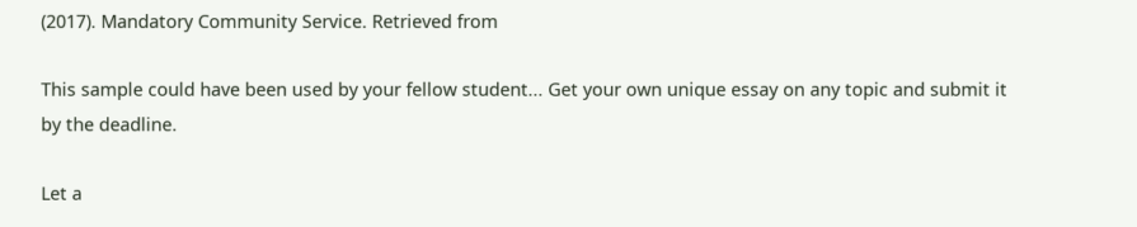(2017). Mandatory Community Service. Retrieved from

This sample could have been used by your fellow student... Get your own unique essay on any topic and submit it by the deadline.

Let a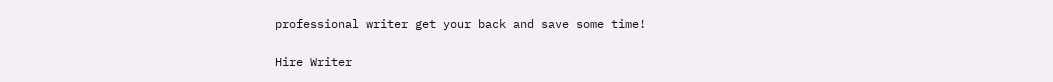professional writer get your back and save some time!

Hire Writer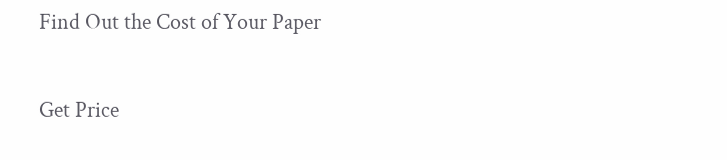Find Out the Cost of Your Paper

Get Price